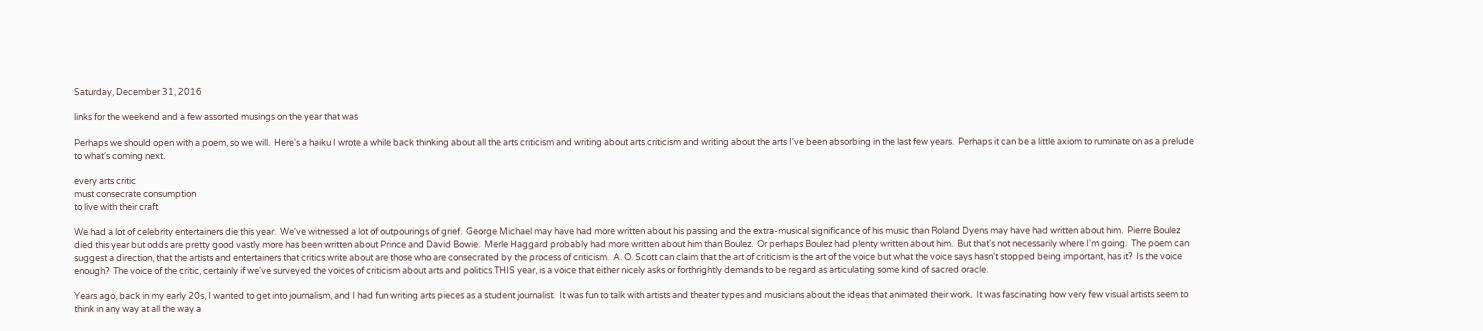Saturday, December 31, 2016

links for the weekend and a few assorted musings on the year that was

Perhaps we should open with a poem, so we will.  Here's a haiku I wrote a while back thinking about all the arts criticism and writing about arts criticism and writing about the arts I've been absorbing in the last few years.  Perhaps it can be a little axiom to ruminate on as a prelude to what's coming next.

every arts critic
must consecrate consumption
to live with their craft

We had a lot of celebrity entertainers die this year.  We've witnessed a lot of outpourings of grief.  George Michael may have had more written about his passing and the extra-musical significance of his music than Roland Dyens may have had written about him.  Pierre Boulez died this year but odds are pretty good vastly more has been written about Prince and David Bowie.  Merle Haggard probably had more written about him than Boulez.  Or perhaps Boulez had plenty written about him.  But that's not necessarily where I'm going.  The poem can suggest a direction, that the artists and entertainers that critics write about are those who are consecrated by the process of criticism.  A. O. Scott can claim that the art of criticism is the art of the voice but what the voice says hasn't stopped being important, has it?  Is the voice enough?  The voice of the critic, certainly if we've surveyed the voices of criticism about arts and politics THIS year, is a voice that either nicely asks or forthrightly demands to be regard as articulating some kind of sacred oracle.

Years ago, back in my early 20s, I wanted to get into journalism, and I had fun writing arts pieces as a student journalist.  It was fun to talk with artists and theater types and musicians about the ideas that animated their work.  It was fascinating how very few visual artists seem to think in any way at all the way a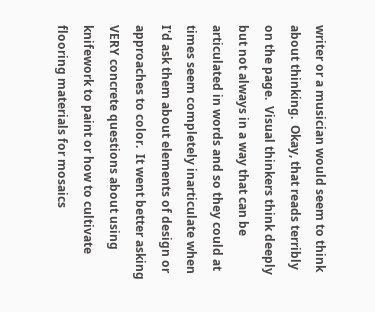writer or a musician would seem to think about thinking.  Okay, that reads terribly on the page.  Visual thinkers think deeply but not always in a way that can be articulated in words and so they could at times seem completely inarticulate when I'd ask them about elements of design or approaches to color.  It went better asking VERY concrete questions about using knifework to paint or how to cultivate flooring materials for mosaics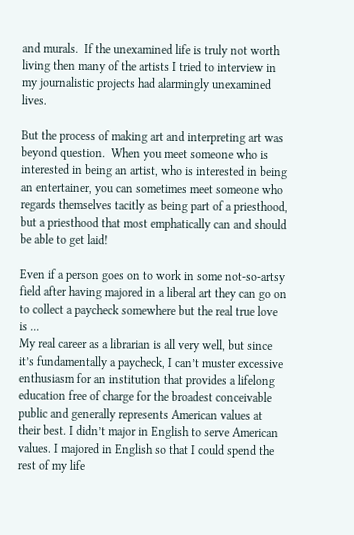and murals.  If the unexamined life is truly not worth living then many of the artists I tried to interview in my journalistic projects had alarmingly unexamined lives.

But the process of making art and interpreting art was beyond question.  When you meet someone who is interested in being an artist, who is interested in being an entertainer, you can sometimes meet someone who regards themselves tacitly as being part of a priesthood, but a priesthood that most emphatically can and should be able to get laid!

Even if a person goes on to work in some not-so-artsy field after having majored in a liberal art they can go on to collect a paycheck somewhere but the real true love is ...
My real career as a librarian is all very well, but since it’s fundamentally a paycheck, I can’t muster excessive enthusiasm for an institution that provides a lifelong education free of charge for the broadest conceivable public and generally represents American values at their best. I didn’t major in English to serve American values. I majored in English so that I could spend the rest of my life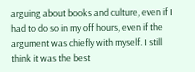arguing about books and culture, even if I had to do so in my off hours, even if the argument was chiefly with myself. I still think it was the best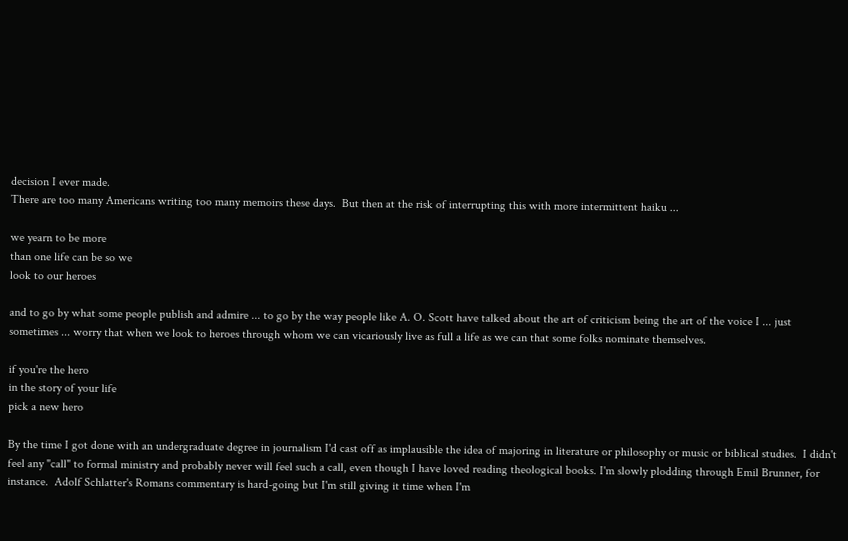decision I ever made.
There are too many Americans writing too many memoirs these days.  But then at the risk of interrupting this with more intermittent haiku ...

we yearn to be more
than one life can be so we
look to our heroes

and to go by what some people publish and admire ... to go by the way people like A. O. Scott have talked about the art of criticism being the art of the voice I ... just sometimes ... worry that when we look to heroes through whom we can vicariously live as full a life as we can that some folks nominate themselves.

if you're the hero
in the story of your life
pick a new hero

By the time I got done with an undergraduate degree in journalism I'd cast off as implausible the idea of majoring in literature or philosophy or music or biblical studies.  I didn't feel any "call" to formal ministry and probably never will feel such a call, even though I have loved reading theological books. I'm slowly plodding through Emil Brunner, for instance.  Adolf Schlatter's Romans commentary is hard-going but I'm still giving it time when I'm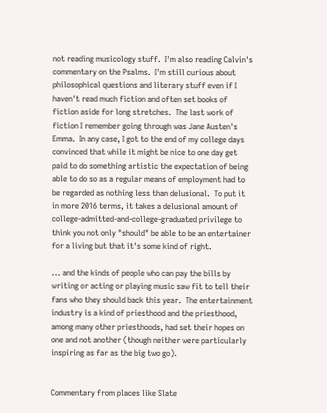not reading musicology stuff.  I'm also reading Calvin's commentary on the Psalms.  I'm still curious about philosophical questions and literary stuff even if I haven't read much fiction and often set books of fiction aside for long stretches.  The last work of fiction I remember going through was Jane Austen's Emma.  In any case, I got to the end of my college days convinced that while it might be nice to one day get paid to do something artistic the expectation of being able to do so as a regular means of employment had to be regarded as nothing less than delusional.  To put it in more 2016 terms, it takes a delusional amount of college-admitted-and-college-graduated privilege to think you not only "should" be able to be an entertainer for a living but that it's some kind of right.

... and the kinds of people who can pay the bills by writing or acting or playing music saw fit to tell their fans who they should back this year.  The entertainment industry is a kind of priesthood and the priesthood, among many other priesthoods, had set their hopes on one and not another (though neither were particularly inspiring as far as the big two go).


Commentary from places like Slate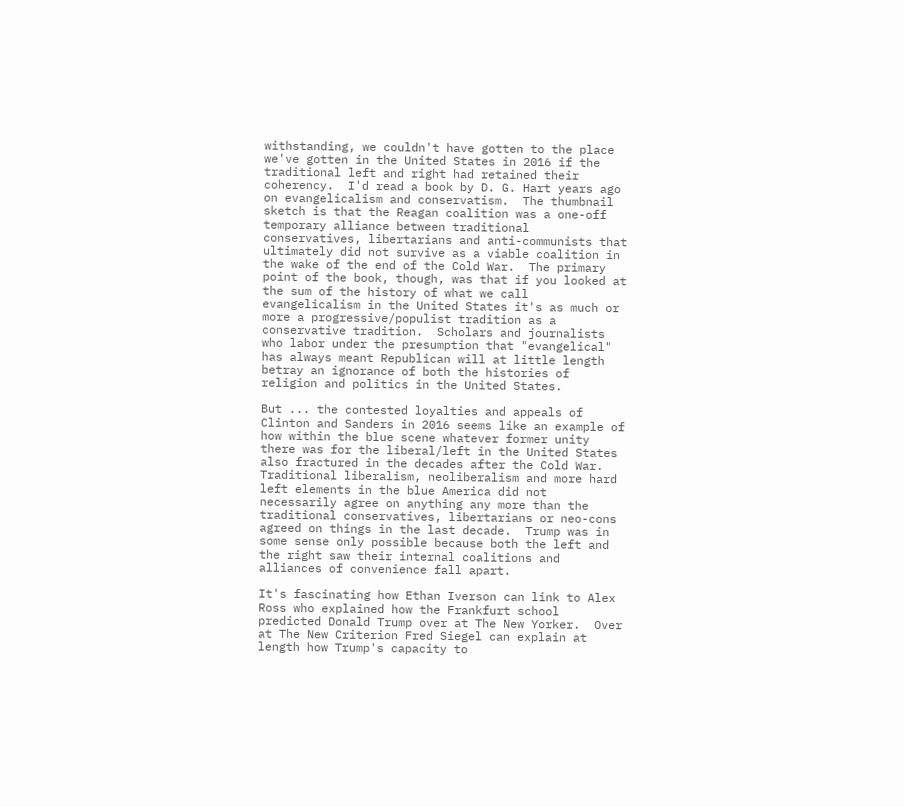withstanding, we couldn't have gotten to the place we've gotten in the United States in 2016 if the traditional left and right had retained their coherency.  I'd read a book by D. G. Hart years ago on evangelicalism and conservatism.  The thumbnail sketch is that the Reagan coalition was a one-off temporary alliance between traditional conservatives, libertarians and anti-communists that ultimately did not survive as a viable coalition in the wake of the end of the Cold War.  The primary point of the book, though, was that if you looked at the sum of the history of what we call evangelicalism in the United States it's as much or more a progressive/populist tradition as a conservative tradition.  Scholars and journalists who labor under the presumption that "evangelical" has always meant Republican will at little length betray an ignorance of both the histories of religion and politics in the United States.

But ... the contested loyalties and appeals of Clinton and Sanders in 2016 seems like an example of how within the blue scene whatever former unity there was for the liberal/left in the United States also fractured in the decades after the Cold War.  Traditional liberalism, neoliberalism and more hard left elements in the blue America did not necessarily agree on anything any more than the traditional conservatives, libertarians or neo-cons agreed on things in the last decade.  Trump was in some sense only possible because both the left and the right saw their internal coalitions and alliances of convenience fall apart.

It's fascinating how Ethan Iverson can link to Alex Ross who explained how the Frankfurt school predicted Donald Trump over at The New Yorker.  Over at The New Criterion Fred Siegel can explain at length how Trump's capacity to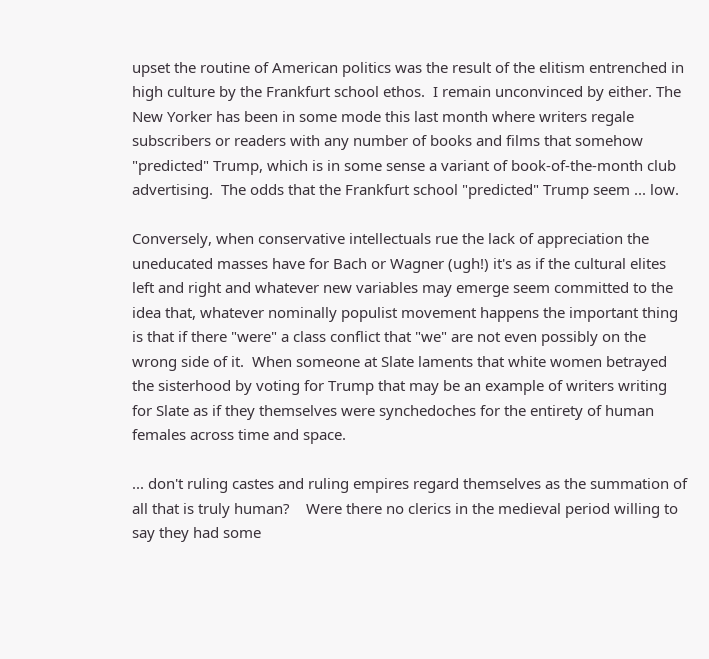upset the routine of American politics was the result of the elitism entrenched in high culture by the Frankfurt school ethos.  I remain unconvinced by either. The New Yorker has been in some mode this last month where writers regale subscribers or readers with any number of books and films that somehow "predicted" Trump, which is in some sense a variant of book-of-the-month club advertising.  The odds that the Frankfurt school "predicted" Trump seem ... low.

Conversely, when conservative intellectuals rue the lack of appreciation the uneducated masses have for Bach or Wagner (ugh!) it's as if the cultural elites left and right and whatever new variables may emerge seem committed to the idea that, whatever nominally populist movement happens the important thing is that if there "were" a class conflict that "we" are not even possibly on the wrong side of it.  When someone at Slate laments that white women betrayed the sisterhood by voting for Trump that may be an example of writers writing for Slate as if they themselves were synchedoches for the entirety of human females across time and space.

... don't ruling castes and ruling empires regard themselves as the summation of all that is truly human?    Were there no clerics in the medieval period willing to say they had some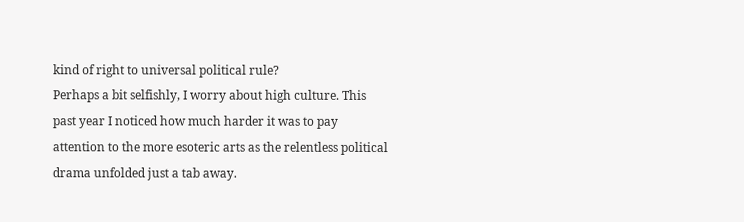kind of right to universal political rule?
Perhaps a bit selfishly, I worry about high culture. This past year I noticed how much harder it was to pay attention to the more esoteric arts as the relentless political drama unfolded just a tab away.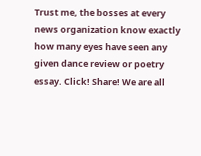Trust me, the bosses at every news organization know exactly how many eyes have seen any given dance review or poetry essay. Click! Share! We are all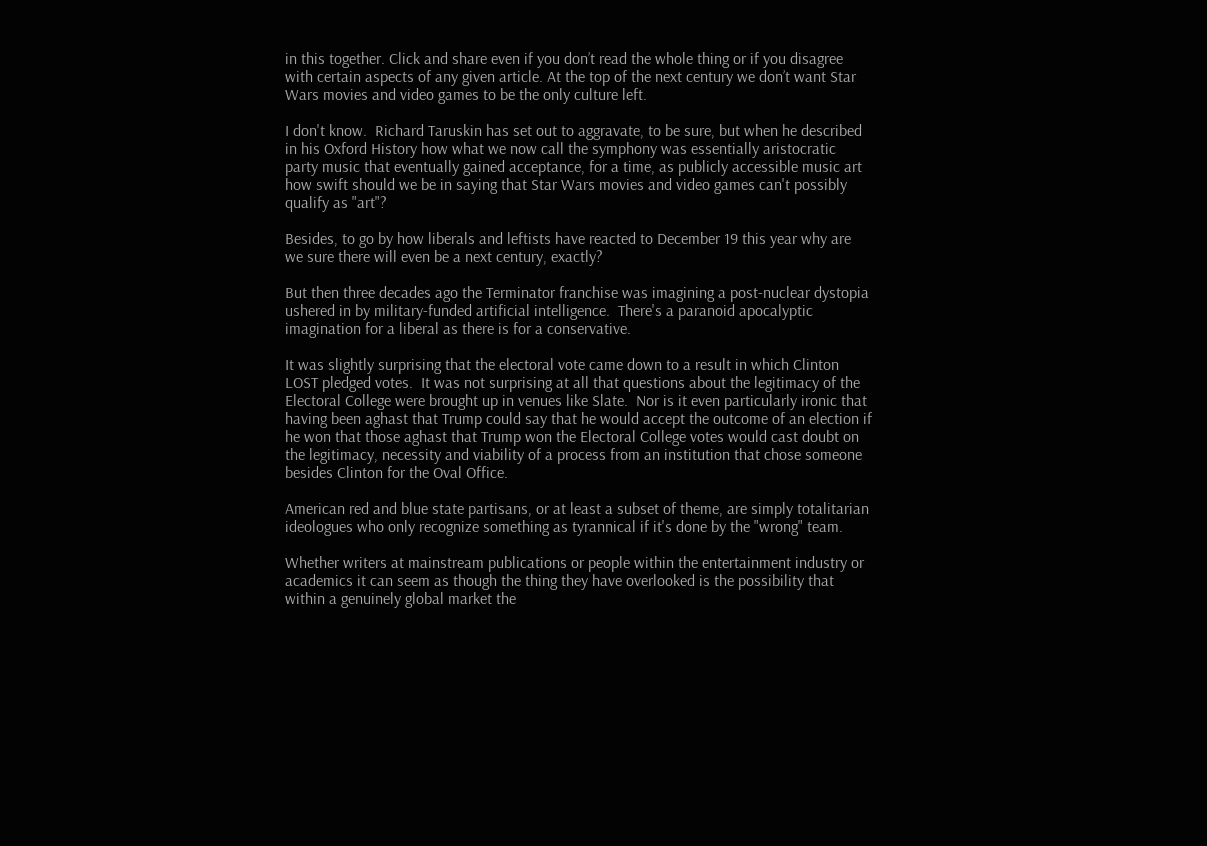in this together. Click and share even if you don’t read the whole thing or if you disagree with certain aspects of any given article. At the top of the next century we don’t want Star Wars movies and video games to be the only culture left.

I don't know.  Richard Taruskin has set out to aggravate, to be sure, but when he described in his Oxford History how what we now call the symphony was essentially aristocratic party music that eventually gained acceptance, for a time, as publicly accessible music art how swift should we be in saying that Star Wars movies and video games can't possibly qualify as "art"?

Besides, to go by how liberals and leftists have reacted to December 19 this year why are we sure there will even be a next century, exactly?

But then three decades ago the Terminator franchise was imagining a post-nuclear dystopia ushered in by military-funded artificial intelligence.  There's a paranoid apocalyptic imagination for a liberal as there is for a conservative.

It was slightly surprising that the electoral vote came down to a result in which Clinton LOST pledged votes.  It was not surprising at all that questions about the legitimacy of the Electoral College were brought up in venues like Slate.  Nor is it even particularly ironic that having been aghast that Trump could say that he would accept the outcome of an election if he won that those aghast that Trump won the Electoral College votes would cast doubt on the legitimacy, necessity and viability of a process from an institution that chose someone besides Clinton for the Oval Office.

American red and blue state partisans, or at least a subset of theme, are simply totalitarian ideologues who only recognize something as tyrannical if it's done by the "wrong" team.

Whether writers at mainstream publications or people within the entertainment industry or academics it can seem as though the thing they have overlooked is the possibility that within a genuinely global market the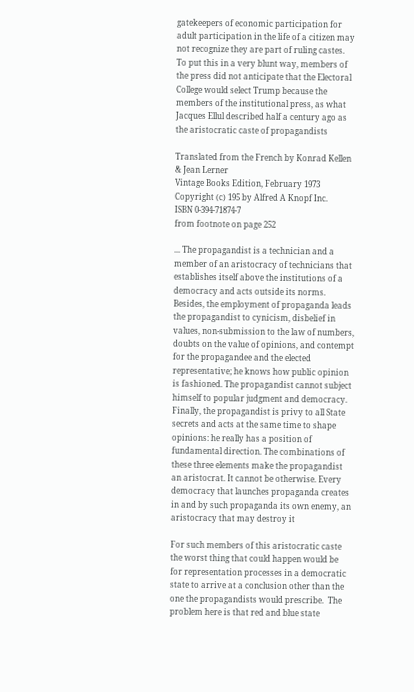gatekeepers of economic participation for adult participation in the life of a citizen may not recognize they are part of ruling castes.  To put this in a very blunt way, members of the press did not anticipate that the Electoral College would select Trump because the members of the institutional press, as what Jacques Ellul described half a century ago as the aristocratic caste of propagandists

Translated from the French by Konrad Kellen & Jean Lerner
Vintage Books Edition, February 1973
Copyright (c) 195 by Alfred A Knopf Inc.
ISBN 0-394-71874-7
from footnote on page 252

... The propagandist is a technician and a member of an aristocracy of technicians that establishes itself above the institutions of a democracy and acts outside its norms. Besides, the employment of propaganda leads the propagandist to cynicism, disbelief in values, non-submission to the law of numbers, doubts on the value of opinions, and contempt for the propagandee and the elected representative; he knows how public opinion is fashioned. The propagandist cannot subject himself to popular judgment and democracy. Finally, the propagandist is privy to all State secrets and acts at the same time to shape opinions: he really has a position of fundamental direction. The combinations of these three elements make the propagandist an aristocrat. It cannot be otherwise. Every democracy that launches propaganda creates in and by such propaganda its own enemy, an aristocracy that may destroy it

For such members of this aristocratic caste the worst thing that could happen would be for representation processes in a democratic state to arrive at a conclusion other than the one the propagandists would prescribe.  The problem here is that red and blue state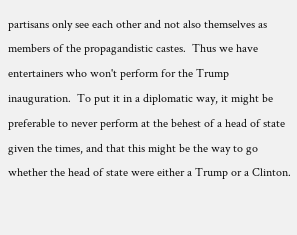partisans only see each other and not also themselves as members of the propagandistic castes.  Thus we have entertainers who won't perform for the Trump inauguration.  To put it in a diplomatic way, it might be preferable to never perform at the behest of a head of state given the times, and that this might be the way to go whether the head of state were either a Trump or a Clinton.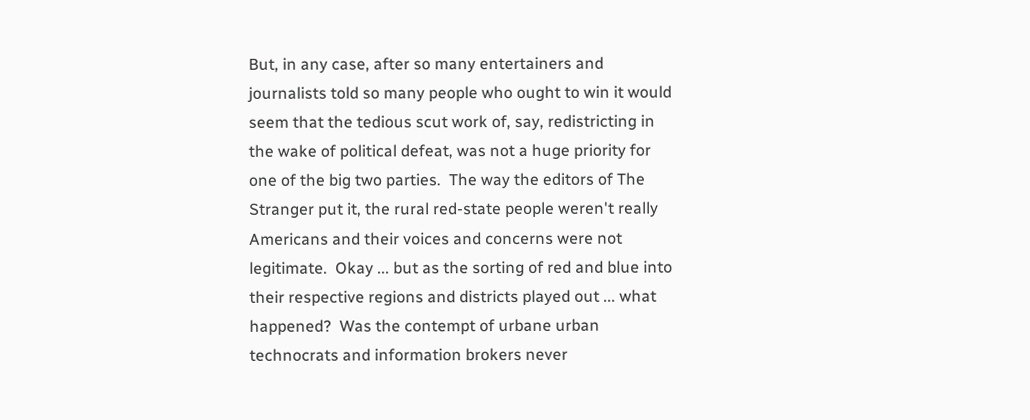But, in any case, after so many entertainers and journalists told so many people who ought to win it would seem that the tedious scut work of, say, redistricting in the wake of political defeat, was not a huge priority for one of the big two parties.  The way the editors of The Stranger put it, the rural red-state people weren't really Americans and their voices and concerns were not legitimate.  Okay ... but as the sorting of red and blue into their respective regions and districts played out ... what happened?  Was the contempt of urbane urban technocrats and information brokers never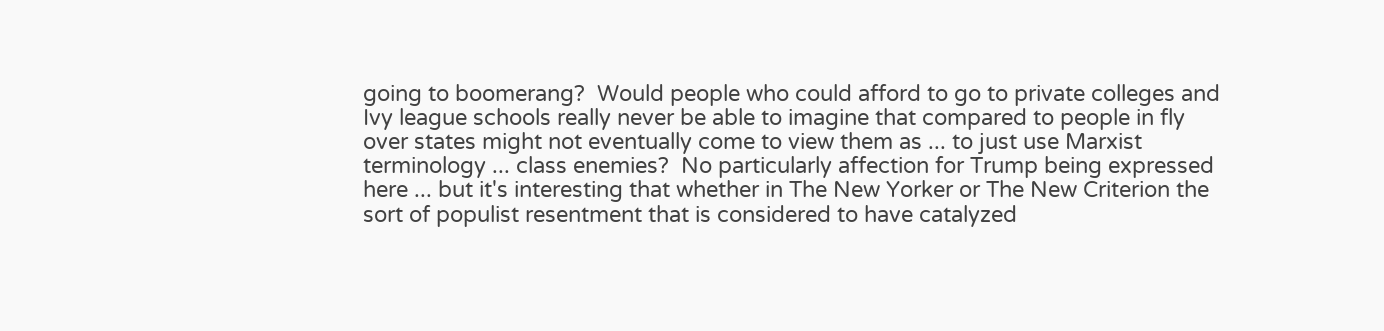going to boomerang?  Would people who could afford to go to private colleges and Ivy league schools really never be able to imagine that compared to people in fly over states might not eventually come to view them as ... to just use Marxist terminology ... class enemies?  No particularly affection for Trump being expressed here ... but it's interesting that whether in The New Yorker or The New Criterion the sort of populist resentment that is considered to have catalyzed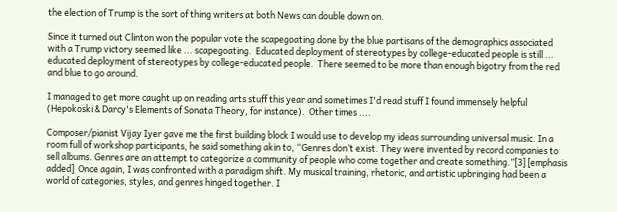the election of Trump is the sort of thing writers at both News can double down on.

Since it turned out Clinton won the popular vote the scapegoating done by the blue partisans of the demographics associated with a Trump victory seemed like ... scapegoating.  Educated deployment of stereotypes by college-educated people is still ... educated deployment of stereotypes by college-educated people.  There seemed to be more than enough bigotry from the red and blue to go around.

I managed to get more caught up on reading arts stuff this year and sometimes I'd read stuff I found immensely helpful (Hepokoski & Darcy's Elements of Sonata Theory, for instance).  Other times ....

Composer/pianist Vijay Iyer gave me the first building block I would use to develop my ideas surrounding universal music. In a room full of workshop participants, he said something akin to, “Genres don’t exist. They were invented by record companies to sell albums. Genres are an attempt to categorize a community of people who come together and create something.”[3] [emphasis added]  Once again, I was confronted with a paradigm shift. My musical training, rhetoric, and artistic upbringing had been a world of categories, styles, and genres hinged together. I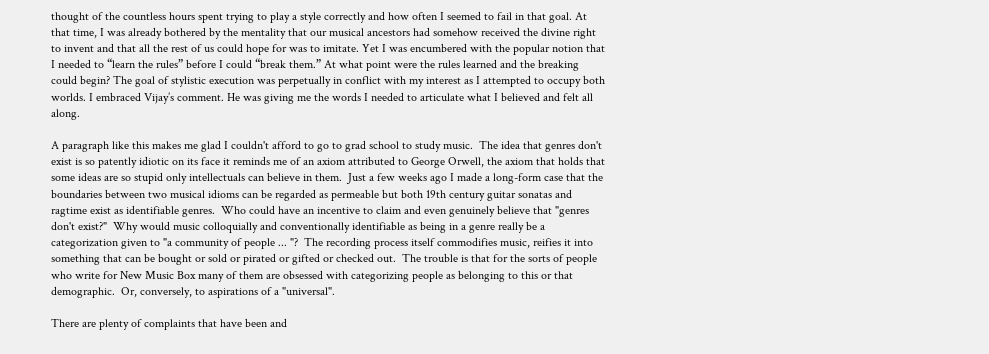thought of the countless hours spent trying to play a style correctly and how often I seemed to fail in that goal. At that time, I was already bothered by the mentality that our musical ancestors had somehow received the divine right to invent and that all the rest of us could hope for was to imitate. Yet I was encumbered with the popular notion that I needed to “learn the rules” before I could “break them.” At what point were the rules learned and the breaking could begin? The goal of stylistic execution was perpetually in conflict with my interest as I attempted to occupy both worlds. I embraced Vijay’s comment. He was giving me the words I needed to articulate what I believed and felt all along.

A paragraph like this makes me glad I couldn't afford to go to grad school to study music.  The idea that genres don't exist is so patently idiotic on its face it reminds me of an axiom attributed to George Orwell, the axiom that holds that some ideas are so stupid only intellectuals can believe in them.  Just a few weeks ago I made a long-form case that the boundaries between two musical idioms can be regarded as permeable but both 19th century guitar sonatas and ragtime exist as identifiable genres.  Who could have an incentive to claim and even genuinely believe that "genres don't exist?"  Why would music colloquially and conventionally identifiable as being in a genre really be a categorization given to "a community of people ... "?  The recording process itself commodifies music, reifies it into something that can be bought or sold or pirated or gifted or checked out.  The trouble is that for the sorts of people who write for New Music Box many of them are obsessed with categorizing people as belonging to this or that demographic.  Or, conversely, to aspirations of a "universal".

There are plenty of complaints that have been and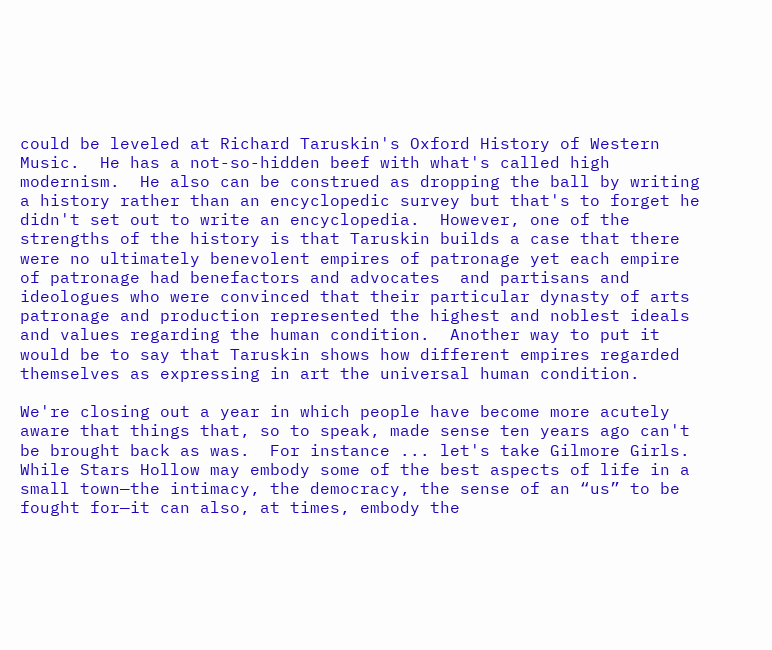could be leveled at Richard Taruskin's Oxford History of Western Music.  He has a not-so-hidden beef with what's called high modernism.  He also can be construed as dropping the ball by writing a history rather than an encyclopedic survey but that's to forget he didn't set out to write an encyclopedia.  However, one of the strengths of the history is that Taruskin builds a case that there were no ultimately benevolent empires of patronage yet each empire of patronage had benefactors and advocates  and partisans and ideologues who were convinced that their particular dynasty of arts patronage and production represented the highest and noblest ideals and values regarding the human condition.  Another way to put it would be to say that Taruskin shows how different empires regarded themselves as expressing in art the universal human condition.

We're closing out a year in which people have become more acutely aware that things that, so to speak, made sense ten years ago can't be brought back as was.  For instance ... let's take Gilmore Girls.
While Stars Hollow may embody some of the best aspects of life in a small town—the intimacy, the democracy, the sense of an “us” to be fought for—it can also, at times, embody the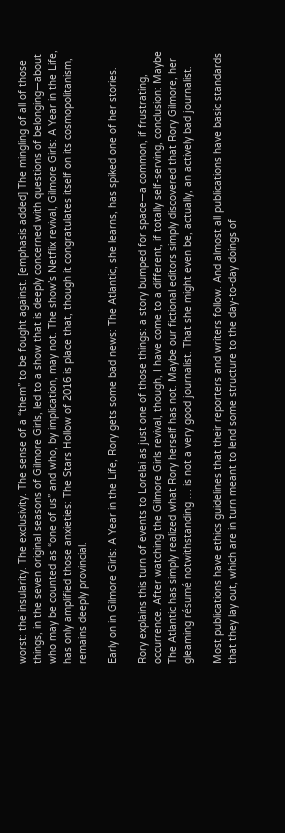worst: the insularity. The exclusivity. The sense of a “them” to be fought against. [emphasis added] The mingling of all of those things, in the seven original seasons of Gilmore Girls, led to a show that is deeply concerned with questions of belonging—about who may be counted as “one of us” and who, by implication, may not. The show’s Netflix revival, Gilmore Girls: A Year in the Life, has only amplified those anxieties: The Stars Hollow of 2016 is place that, though it congratulates itself on its cosmopolitanism, remains deeply provincial.

Early on in Gilmore Girls: A Year in the Life, Rory gets some bad news: The Atlantic, she learns, has spiked one of her stories.

Rory explains this turn of events to Lorelai as just one of those things: a story bumped for space—a common, if frustrating, occurrence. After watching the Gilmore Girls revival, though, I have come to a different, if totally self-serving, conclusion: Maybe The Atlantic has simply realized what Rory herself has not. Maybe our fictional editors simply discovered that Rory Gilmore, her gleaming résumé notwithstanding … is not a very good journalist. That she might even be, actually, an actively bad journalist.

Most publications have ethics guidelines that their reporters and writers follow. And almost all publications have basic standards that they lay out, which are in turn meant to lend some structure to the day-to-day doings of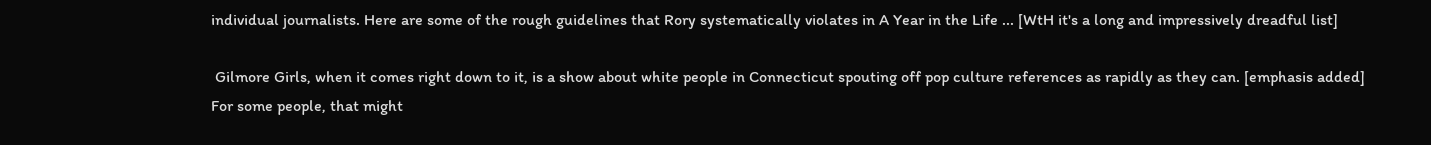individual journalists. Here are some of the rough guidelines that Rory systematically violates in A Year in the Life ... [WtH it's a long and impressively dreadful list]

 Gilmore Girls, when it comes right down to it, is a show about white people in Connecticut spouting off pop culture references as rapidly as they can. [emphasis added] For some people, that might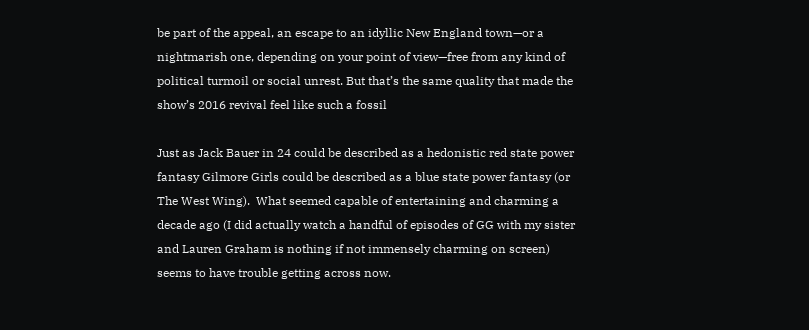be part of the appeal, an escape to an idyllic New England town—or a nightmarish one, depending on your point of view—free from any kind of political turmoil or social unrest. But that’s the same quality that made the show’s 2016 revival feel like such a fossil

Just as Jack Bauer in 24 could be described as a hedonistic red state power fantasy Gilmore Girls could be described as a blue state power fantasy (or The West Wing).  What seemed capable of entertaining and charming a decade ago (I did actually watch a handful of episodes of GG with my sister and Lauren Graham is nothing if not immensely charming on screen) seems to have trouble getting across now.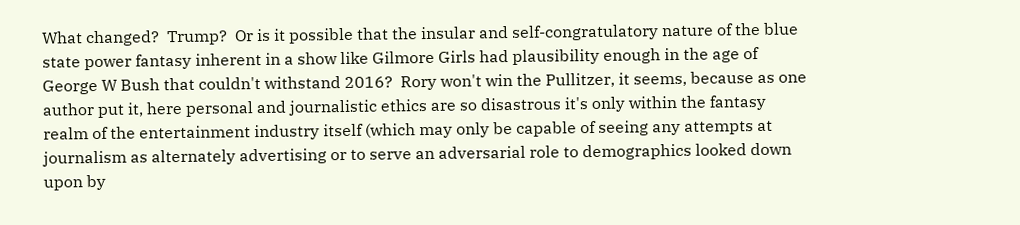What changed?  Trump?  Or is it possible that the insular and self-congratulatory nature of the blue state power fantasy inherent in a show like Gilmore Girls had plausibility enough in the age of George W Bush that couldn't withstand 2016?  Rory won't win the Pullitzer, it seems, because as one author put it, here personal and journalistic ethics are so disastrous it's only within the fantasy realm of the entertainment industry itself (which may only be capable of seeing any attempts at journalism as alternately advertising or to serve an adversarial role to demographics looked down upon by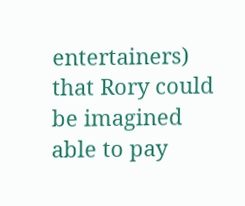entertainers) that Rory could be imagined able to pay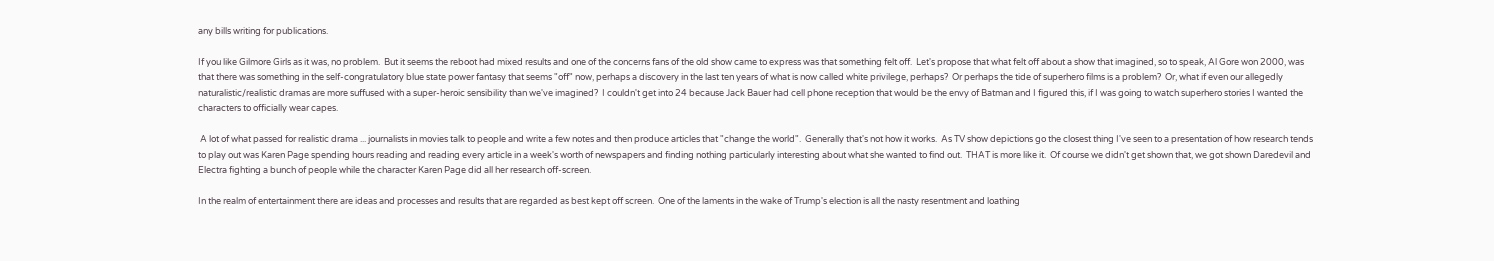any bills writing for publications.

If you like Gilmore Girls as it was, no problem.  But it seems the reboot had mixed results and one of the concerns fans of the old show came to express was that something felt off.  Let's propose that what felt off about a show that imagined, so to speak, Al Gore won 2000, was that there was something in the self-congratulatory blue state power fantasy that seems "off" now, perhaps a discovery in the last ten years of what is now called white privilege, perhaps?  Or perhaps the tide of superhero films is a problem?  Or, what if even our allegedly naturalistic/realistic dramas are more suffused with a super-heroic sensibility than we've imagined?  I couldn't get into 24 because Jack Bauer had cell phone reception that would be the envy of Batman and I figured this, if I was going to watch superhero stories I wanted the characters to officially wear capes.

 A lot of what passed for realistic drama ... journalists in movies talk to people and write a few notes and then produce articles that "change the world".  Generally that's not how it works.  As TV show depictions go the closest thing I've seen to a presentation of how research tends to play out was Karen Page spending hours reading and reading every article in a week's worth of newspapers and finding nothing particularly interesting about what she wanted to find out.  THAT is more like it.  Of course we didn't get shown that, we got shown Daredevil and Electra fighting a bunch of people while the character Karen Page did all her research off-screen.

In the realm of entertainment there are ideas and processes and results that are regarded as best kept off screen.  One of the laments in the wake of Trump's election is all the nasty resentment and loathing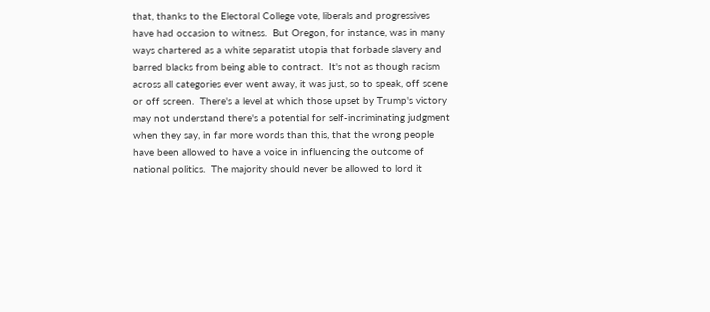that, thanks to the Electoral College vote, liberals and progressives have had occasion to witness.  But Oregon, for instance, was in many ways chartered as a white separatist utopia that forbade slavery and barred blacks from being able to contract.  It's not as though racism across all categories ever went away, it was just, so to speak, off scene or off screen.  There's a level at which those upset by Trump's victory may not understand there's a potential for self-incriminating judgment when they say, in far more words than this, that the wrong people have been allowed to have a voice in influencing the outcome of national politics.  The majority should never be allowed to lord it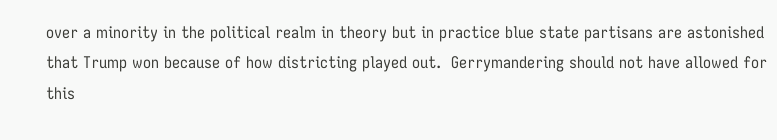over a minority in the political realm in theory but in practice blue state partisans are astonished that Trump won because of how districting played out.  Gerrymandering should not have allowed for this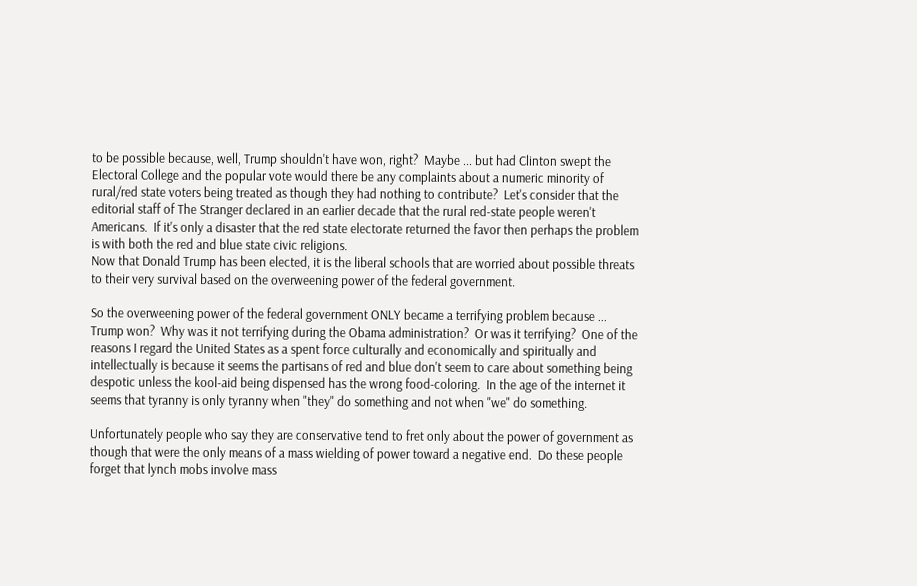to be possible because, well, Trump shouldn't have won, right?  Maybe ... but had Clinton swept the Electoral College and the popular vote would there be any complaints about a numeric minority of rural/red state voters being treated as though they had nothing to contribute?  Let's consider that the editorial staff of The Stranger declared in an earlier decade that the rural red-state people weren't Americans.  If it's only a disaster that the red state electorate returned the favor then perhaps the problem is with both the red and blue state civic religions.
Now that Donald Trump has been elected, it is the liberal schools that are worried about possible threats to their very survival based on the overweening power of the federal government.

So the overweening power of the federal government ONLY became a terrifying problem because ... Trump won?  Why was it not terrifying during the Obama administration?  Or was it terrifying?  One of the reasons I regard the United States as a spent force culturally and economically and spiritually and intellectually is because it seems the partisans of red and blue don't seem to care about something being despotic unless the kool-aid being dispensed has the wrong food-coloring.  In the age of the internet it seems that tyranny is only tyranny when "they" do something and not when "we" do something.

Unfortunately people who say they are conservative tend to fret only about the power of government as though that were the only means of a mass wielding of power toward a negative end.  Do these people forget that lynch mobs involve mass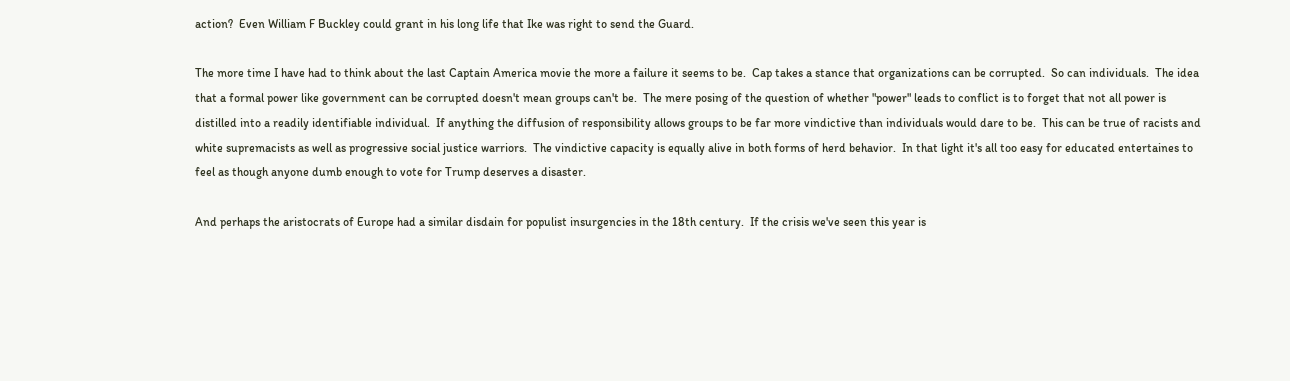action?  Even William F Buckley could grant in his long life that Ike was right to send the Guard.

The more time I have had to think about the last Captain America movie the more a failure it seems to be.  Cap takes a stance that organizations can be corrupted.  So can individuals.  The idea that a formal power like government can be corrupted doesn't mean groups can't be.  The mere posing of the question of whether "power" leads to conflict is to forget that not all power is distilled into a readily identifiable individual.  If anything the diffusion of responsibility allows groups to be far more vindictive than individuals would dare to be.  This can be true of racists and white supremacists as well as progressive social justice warriors.  The vindictive capacity is equally alive in both forms of herd behavior.  In that light it's all too easy for educated entertaines to feel as though anyone dumb enough to vote for Trump deserves a disaster.

And perhaps the aristocrats of Europe had a similar disdain for populist insurgencies in the 18th century.  If the crisis we've seen this year is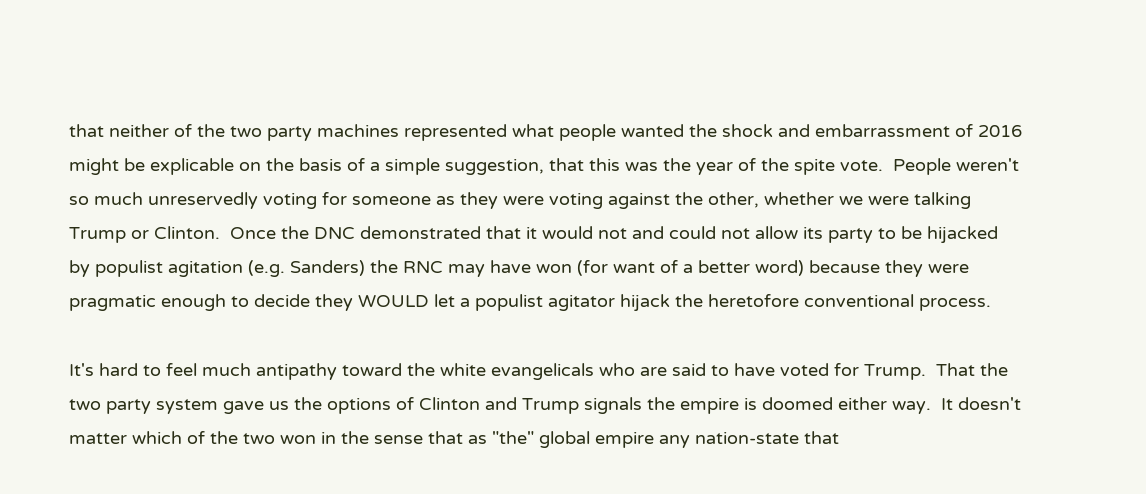that neither of the two party machines represented what people wanted the shock and embarrassment of 2016 might be explicable on the basis of a simple suggestion, that this was the year of the spite vote.  People weren't so much unreservedly voting for someone as they were voting against the other, whether we were talking Trump or Clinton.  Once the DNC demonstrated that it would not and could not allow its party to be hijacked by populist agitation (e.g. Sanders) the RNC may have won (for want of a better word) because they were pragmatic enough to decide they WOULD let a populist agitator hijack the heretofore conventional process.

It's hard to feel much antipathy toward the white evangelicals who are said to have voted for Trump.  That the two party system gave us the options of Clinton and Trump signals the empire is doomed either way.  It doesn't matter which of the two won in the sense that as "the" global empire any nation-state that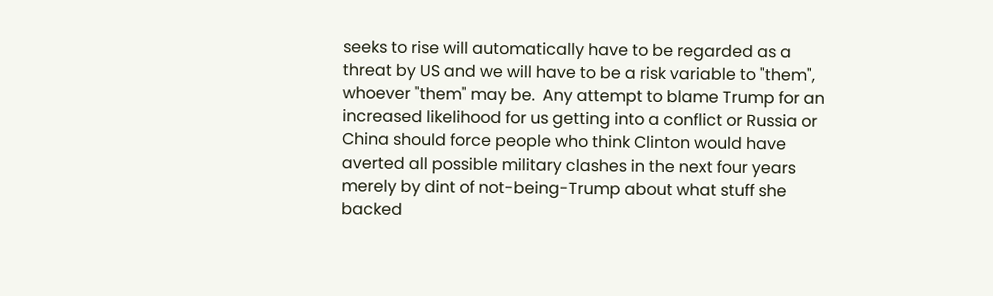seeks to rise will automatically have to be regarded as a threat by US and we will have to be a risk variable to "them", whoever "them" may be.  Any attempt to blame Trump for an increased likelihood for us getting into a conflict or Russia or China should force people who think Clinton would have averted all possible military clashes in the next four years merely by dint of not-being-Trump about what stuff she backed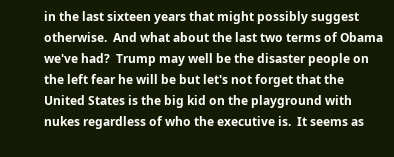in the last sixteen years that might possibly suggest otherwise.  And what about the last two terms of Obama we've had?  Trump may well be the disaster people on the left fear he will be but let's not forget that the United States is the big kid on the playground with nukes regardless of who the executive is.  It seems as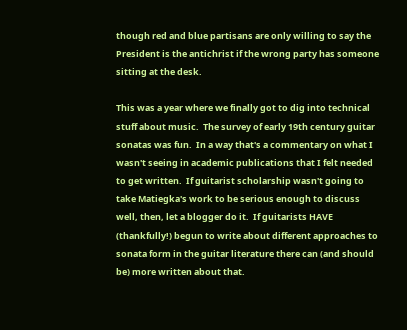though red and blue partisans are only willing to say the President is the antichrist if the wrong party has someone sitting at the desk.

This was a year where we finally got to dig into technical stuff about music.  The survey of early 19th century guitar sonatas was fun.  In a way that's a commentary on what I wasn't seeing in academic publications that I felt needed to get written.  If guitarist scholarship wasn't going to take Matiegka's work to be serious enough to discuss well, then, let a blogger do it.  If guitarists HAVE (thankfully!) begun to write about different approaches to sonata form in the guitar literature there can (and should be) more written about that.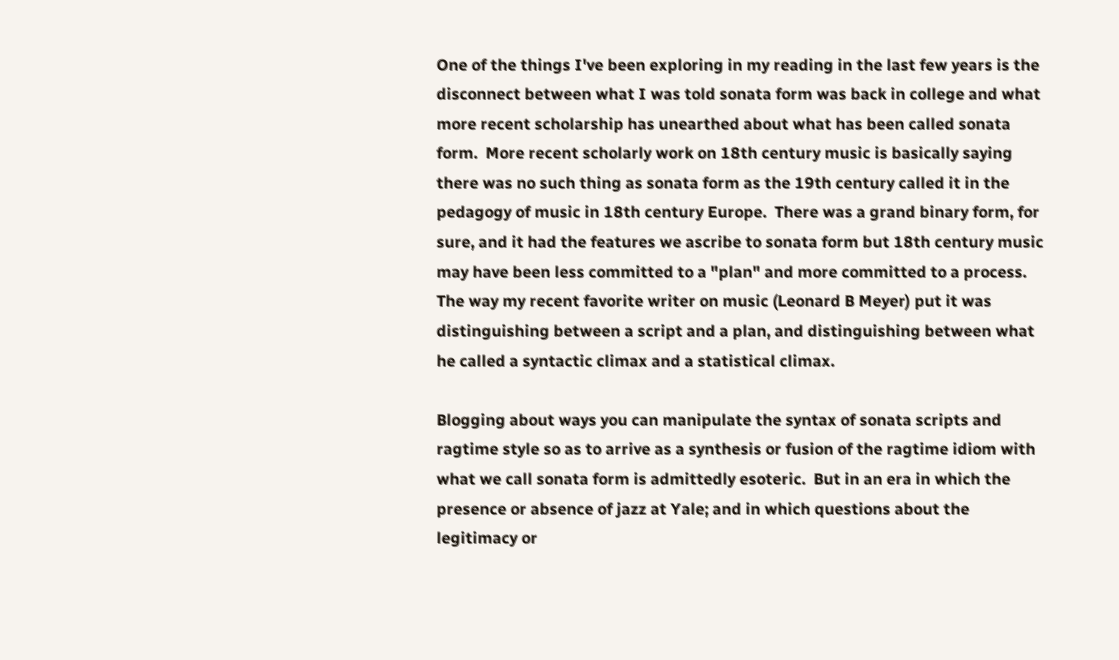One of the things I've been exploring in my reading in the last few years is the disconnect between what I was told sonata form was back in college and what more recent scholarship has unearthed about what has been called sonata form.  More recent scholarly work on 18th century music is basically saying there was no such thing as sonata form as the 19th century called it in the pedagogy of music in 18th century Europe.  There was a grand binary form, for sure, and it had the features we ascribe to sonata form but 18th century music may have been less committed to a "plan" and more committed to a process.  The way my recent favorite writer on music (Leonard B Meyer) put it was distinguishing between a script and a plan, and distinguishing between what he called a syntactic climax and a statistical climax.

Blogging about ways you can manipulate the syntax of sonata scripts and ragtime style so as to arrive as a synthesis or fusion of the ragtime idiom with what we call sonata form is admittedly esoteric.  But in an era in which the presence or absence of jazz at Yale; and in which questions about the legitimacy or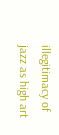illegitimacy of jazz as high art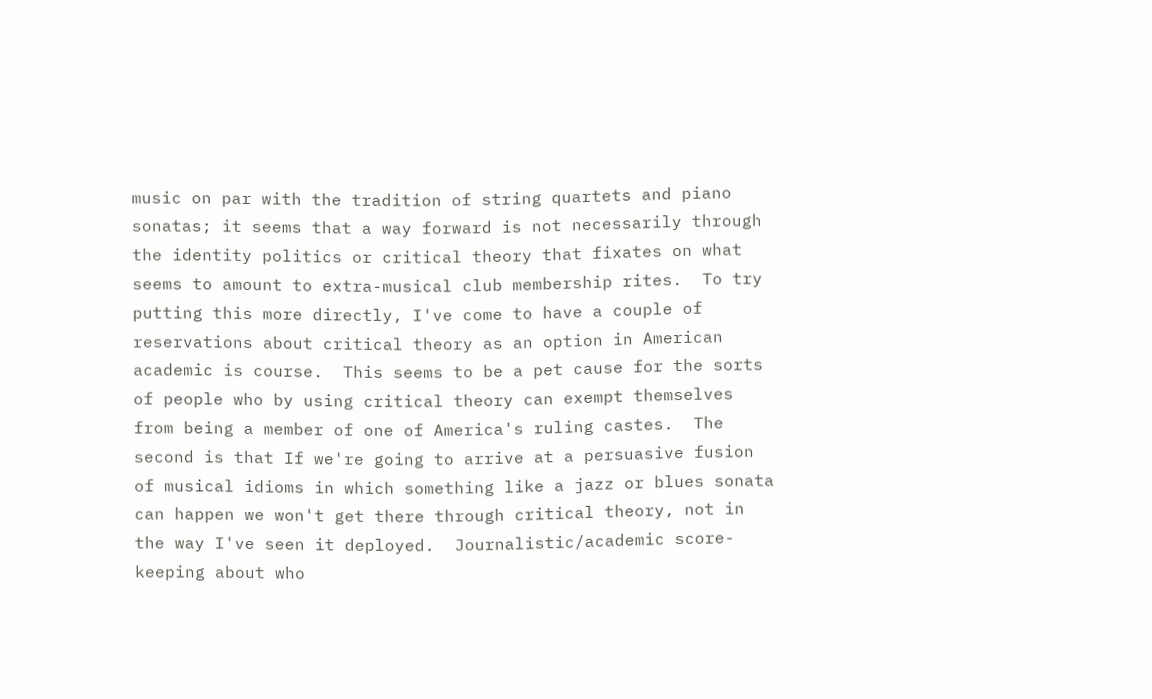music on par with the tradition of string quartets and piano sonatas; it seems that a way forward is not necessarily through the identity politics or critical theory that fixates on what seems to amount to extra-musical club membership rites.  To try putting this more directly, I've come to have a couple of reservations about critical theory as an option in American academic is course.  This seems to be a pet cause for the sorts of people who by using critical theory can exempt themselves from being a member of one of America's ruling castes.  The second is that If we're going to arrive at a persuasive fusion of musical idioms in which something like a jazz or blues sonata can happen we won't get there through critical theory, not in the way I've seen it deployed.  Journalistic/academic score-keeping about who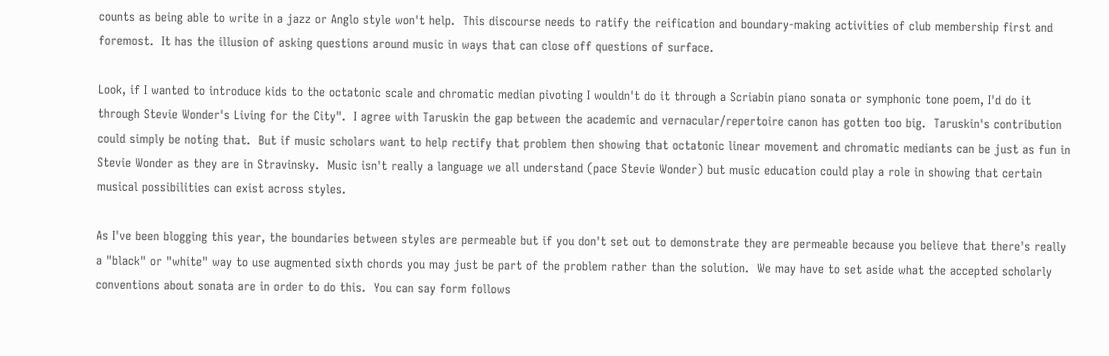counts as being able to write in a jazz or Anglo style won't help.  This discourse needs to ratify the reification and boundary-making activities of club membership first and foremost.  It has the illusion of asking questions around music in ways that can close off questions of surface.

Look, if I wanted to introduce kids to the octatonic scale and chromatic median pivoting I wouldn't do it through a Scriabin piano sonata or symphonic tone poem, I'd do it through Stevie Wonder's Living for the City".  I agree with Taruskin the gap between the academic and vernacular/repertoire canon has gotten too big.  Taruskin's contribution could simply be noting that.  But if music scholars want to help rectify that problem then showing that octatonic linear movement and chromatic mediants can be just as fun in Stevie Wonder as they are in Stravinsky.  Music isn't really a language we all understand (pace Stevie Wonder) but music education could play a role in showing that certain musical possibilities can exist across styles.

As I've been blogging this year, the boundaries between styles are permeable but if you don't set out to demonstrate they are permeable because you believe that there's really a "black" or "white" way to use augmented sixth chords you may just be part of the problem rather than the solution.  We may have to set aside what the accepted scholarly conventions about sonata are in order to do this.  You can say form follows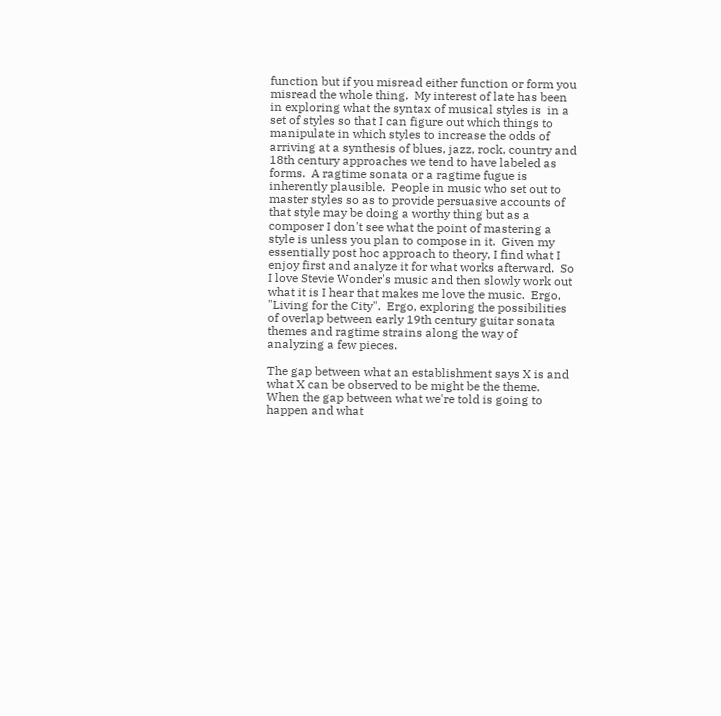function but if you misread either function or form you misread the whole thing.  My interest of late has been in exploring what the syntax of musical styles is  in a set of styles so that I can figure out which things to manipulate in which styles to increase the odds of arriving at a synthesis of blues, jazz, rock, country and 18th century approaches we tend to have labeled as forms.  A ragtime sonata or a ragtime fugue is inherently plausible.  People in music who set out to master styles so as to provide persuasive accounts of that style may be doing a worthy thing but as a composer I don't see what the point of mastering a style is unless you plan to compose in it.  Given my essentially post hoc approach to theory, I find what I enjoy first and analyze it for what works afterward.  So I love Stevie Wonder's music and then slowly work out what it is I hear that makes me love the music.  Ergo, "Living for the City".  Ergo, exploring the possibilities of overlap between early 19th century guitar sonata themes and ragtime strains along the way of analyzing a few pieces.

The gap between what an establishment says X is and what X can be observed to be might be the theme.  When the gap between what we're told is going to happen and what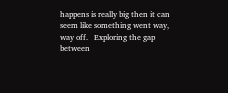happens is really big then it can seem like something went way, way off.   Exploring the gap between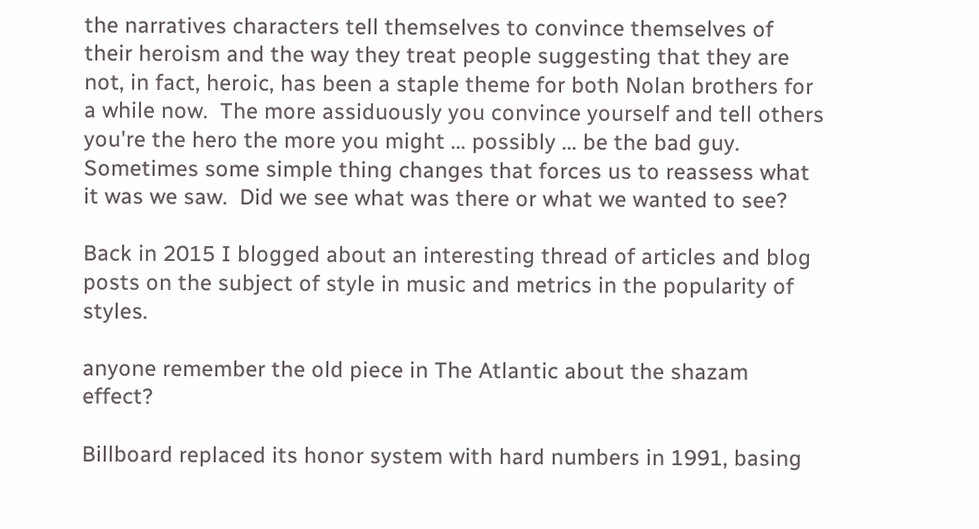the narratives characters tell themselves to convince themselves of their heroism and the way they treat people suggesting that they are not, in fact, heroic, has been a staple theme for both Nolan brothers for a while now.  The more assiduously you convince yourself and tell others you're the hero the more you might ... possibly ... be the bad guy.  Sometimes some simple thing changes that forces us to reassess what it was we saw.  Did we see what was there or what we wanted to see?

Back in 2015 I blogged about an interesting thread of articles and blog posts on the subject of style in music and metrics in the popularity of styles.

anyone remember the old piece in The Atlantic about the shazam effect?

Billboard replaced its honor system with hard numbers in 1991, basing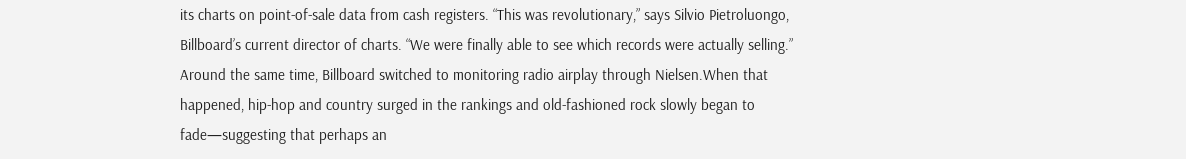its charts on point-of-sale data from cash registers. “This was revolutionary,” says Silvio Pietroluongo, Billboard’s current director of charts. “We were finally able to see which records were actually selling.” Around the same time, Billboard switched to monitoring radio airplay through Nielsen.When that happened, hip-hop and country surged in the rankings and old-fashioned rock slowly began to fade—suggesting that perhaps an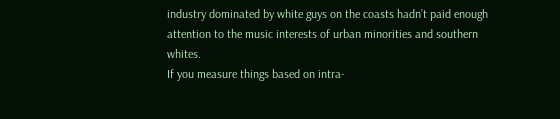industry dominated by white guys on the coasts hadn’t paid enough attention to the music interests of urban minorities and southern whites.
If you measure things based on intra-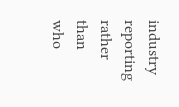industry reporting rather than who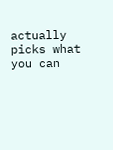actually picks what you can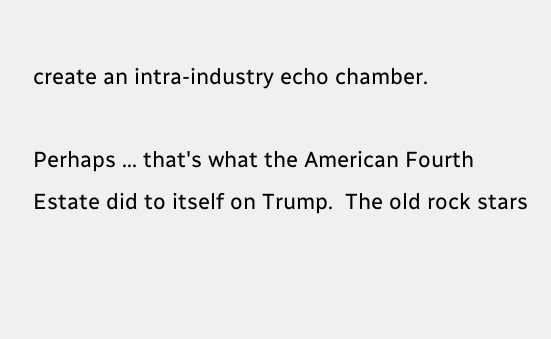create an intra-industry echo chamber.

Perhaps ... that's what the American Fourth Estate did to itself on Trump.  The old rock stars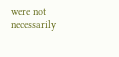were not necessarily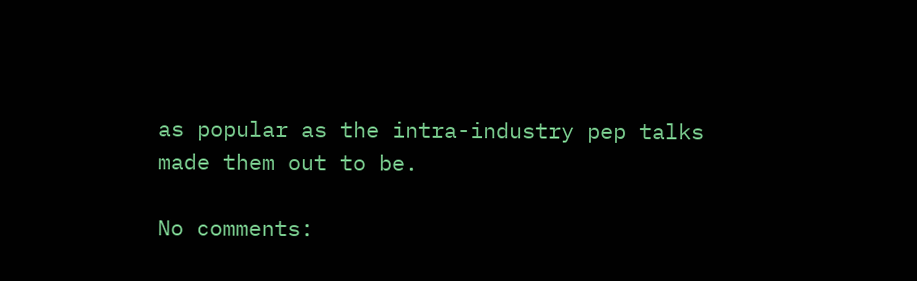as popular as the intra-industry pep talks made them out to be.

No comments: